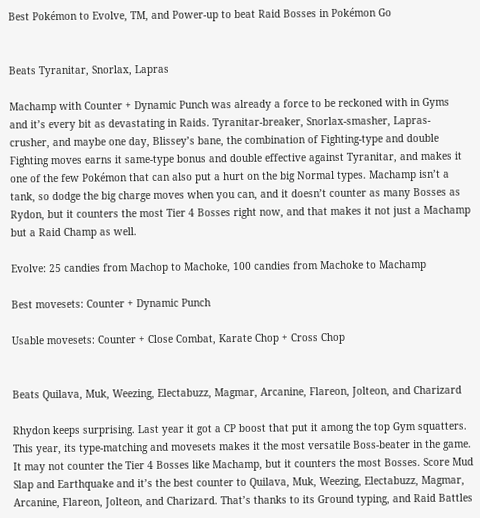Best Pokémon to Evolve, TM, and Power-up to beat Raid Bosses in Pokémon Go


Beats Tyranitar, Snorlax, Lapras

Machamp with Counter + Dynamic Punch was already a force to be reckoned with in Gyms and it’s every bit as devastating in Raids. Tyranitar-breaker, Snorlax-smasher, Lapras-crusher, and maybe one day, Blissey’s bane, the combination of Fighting-type and double Fighting moves earns it same-type bonus and double effective against Tyranitar, and makes it one of the few Pokémon that can also put a hurt on the big Normal types. Machamp isn’t a tank, so dodge the big charge moves when you can, and it doesn’t counter as many Bosses as Rydon, but it counters the most Tier 4 Bosses right now, and that makes it not just a Machamp but a Raid Champ as well.

Evolve: 25 candies from Machop to Machoke, 100 candies from Machoke to Machamp

Best movesets: Counter + Dynamic Punch

Usable movesets: Counter + Close Combat, Karate Chop + Cross Chop


Beats Quilava, Muk, Weezing, Electabuzz, Magmar, Arcanine, Flareon, Jolteon, and Charizard

Rhydon keeps surprising. Last year it got a CP boost that put it among the top Gym squatters. This year, its type-matching and movesets makes it the most versatile Boss-beater in the game. It may not counter the Tier 4 Bosses like Machamp, but it counters the most Bosses. Score Mud Slap and Earthquake and it’s the best counter to Quilava, Muk, Weezing, Electabuzz, Magmar, Arcanine, Flareon, Jolteon, and Charizard. That’s thanks to its Ground typing, and Raid Battles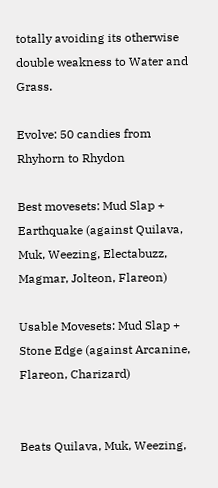totally avoiding its otherwise double weakness to Water and Grass.

Evolve: 50 candies from Rhyhorn to Rhydon

Best movesets: Mud Slap + Earthquake (against Quilava, Muk, Weezing, Electabuzz, Magmar, Jolteon, Flareon)

Usable Movesets: Mud Slap + Stone Edge (against Arcanine, Flareon, Charizard)


Beats Quilava, Muk, Weezing,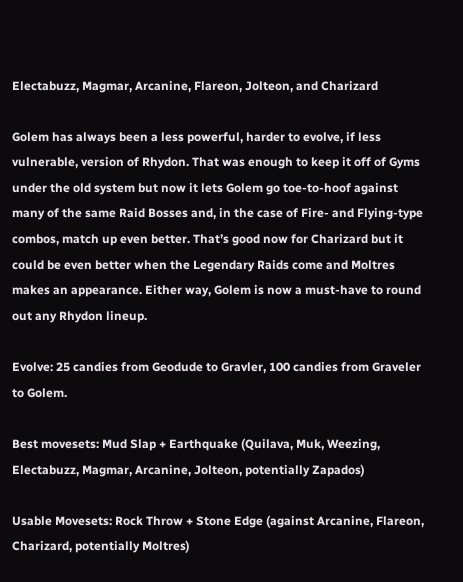Electabuzz, Magmar, Arcanine, Flareon, Jolteon, and Charizard

Golem has always been a less powerful, harder to evolve, if less vulnerable, version of Rhydon. That was enough to keep it off of Gyms under the old system but now it lets Golem go toe-to-hoof against many of the same Raid Bosses and, in the case of Fire- and Flying-type combos, match up even better. That’s good now for Charizard but it could be even better when the Legendary Raids come and Moltres makes an appearance. Either way, Golem is now a must-have to round out any Rhydon lineup.

Evolve: 25 candies from Geodude to Gravler, 100 candies from Graveler to Golem.

Best movesets: Mud Slap + Earthquake (Quilava, Muk, Weezing, Electabuzz, Magmar, Arcanine, Jolteon, potentially Zapados)

Usable Movesets: Rock Throw + Stone Edge (against Arcanine, Flareon, Charizard, potentially Moltres)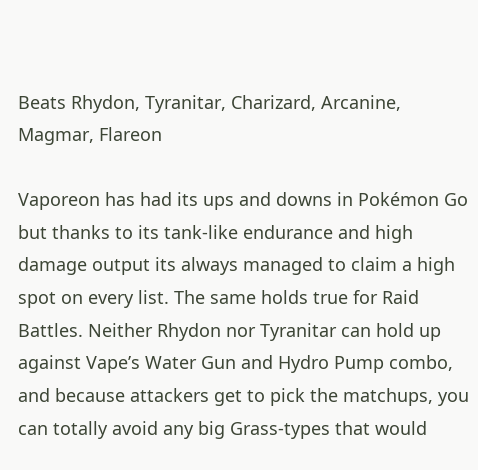Beats Rhydon, Tyranitar, Charizard, Arcanine, Magmar, Flareon

Vaporeon has had its ups and downs in Pokémon Go but thanks to its tank-like endurance and high damage output its always managed to claim a high spot on every list. The same holds true for Raid Battles. Neither Rhydon nor Tyranitar can hold up against Vape’s Water Gun and Hydro Pump combo, and because attackers get to pick the matchups, you can totally avoid any big Grass-types that would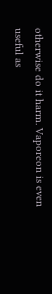otherwise do it harm. Vaporeon is even useful as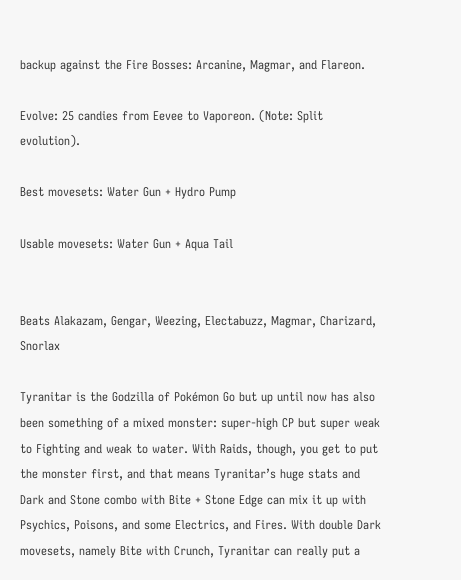backup against the Fire Bosses: Arcanine, Magmar, and Flareon.

Evolve: 25 candies from Eevee to Vaporeon. (Note: Split evolution).

Best movesets: Water Gun + Hydro Pump

Usable movesets: Water Gun + Aqua Tail


Beats Alakazam, Gengar, Weezing, Electabuzz, Magmar, Charizard, Snorlax

Tyranitar is the Godzilla of Pokémon Go but up until now has also been something of a mixed monster: super-high CP but super weak to Fighting and weak to water. With Raids, though, you get to put the monster first, and that means Tyranitar’s huge stats and Dark and Stone combo with Bite + Stone Edge can mix it up with Psychics, Poisons, and some Electrics, and Fires. With double Dark movesets, namely Bite with Crunch, Tyranitar can really put a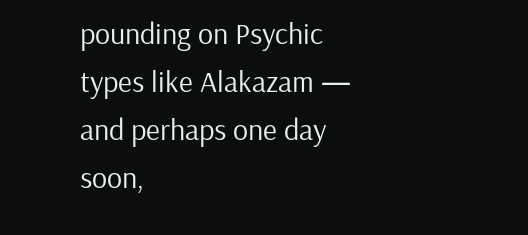pounding on Psychic types like Alakazam — and perhaps one day soon,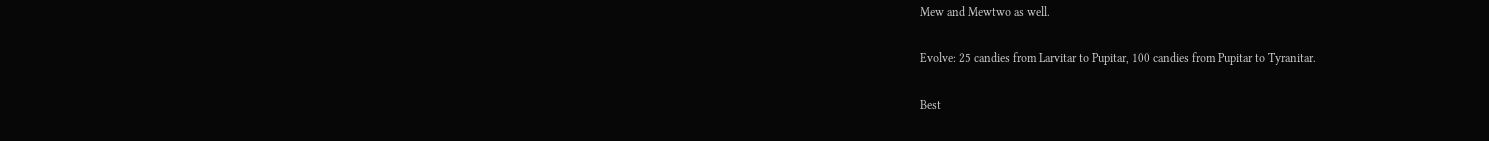Mew and Mewtwo as well.

Evolve: 25 candies from Larvitar to Pupitar, 100 candies from Pupitar to Tyranitar.

Best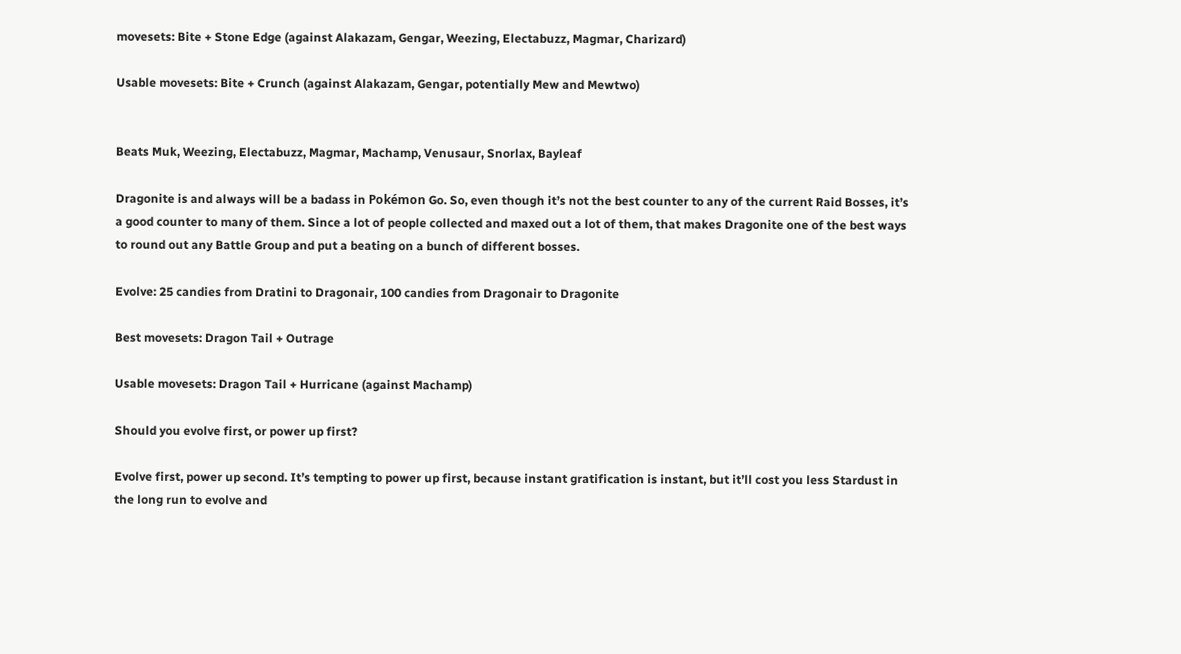movesets: Bite + Stone Edge (against Alakazam, Gengar, Weezing, Electabuzz, Magmar, Charizard)

Usable movesets: Bite + Crunch (against Alakazam, Gengar, potentially Mew and Mewtwo)


Beats Muk, Weezing, Electabuzz, Magmar, Machamp, Venusaur, Snorlax, Bayleaf

Dragonite is and always will be a badass in Pokémon Go. So, even though it’s not the best counter to any of the current Raid Bosses, it’s a good counter to many of them. Since a lot of people collected and maxed out a lot of them, that makes Dragonite one of the best ways to round out any Battle Group and put a beating on a bunch of different bosses.

Evolve: 25 candies from Dratini to Dragonair, 100 candies from Dragonair to Dragonite

Best movesets: Dragon Tail + Outrage

Usable movesets: Dragon Tail + Hurricane (against Machamp)

Should you evolve first, or power up first?

Evolve first, power up second. It’s tempting to power up first, because instant gratification is instant, but it’ll cost you less Stardust in the long run to evolve and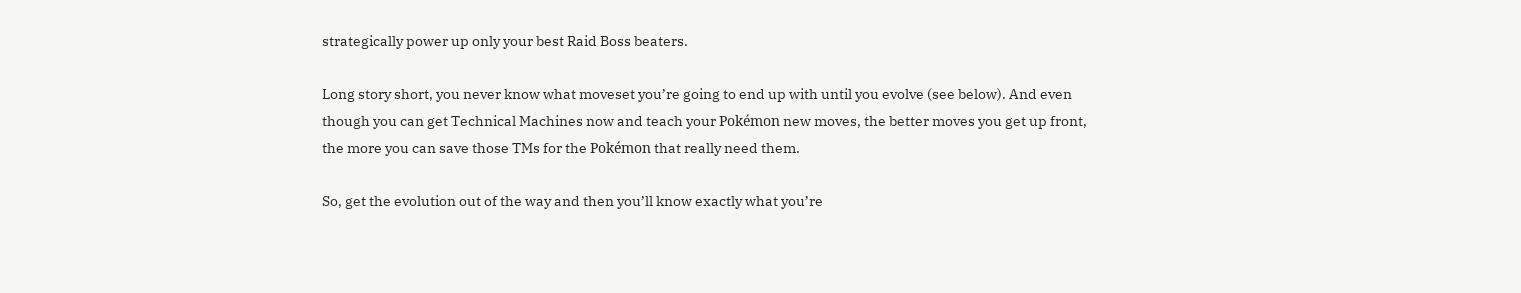strategically power up only your best Raid Boss beaters.

Long story short, you never know what moveset you’re going to end up with until you evolve (see below). And even though you can get Technical Machines now and teach your Pokémon new moves, the better moves you get up front, the more you can save those TMs for the Pokémon that really need them.

So, get the evolution out of the way and then you’ll know exactly what you’re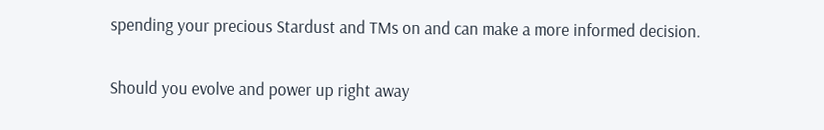spending your precious Stardust and TMs on and can make a more informed decision.

Should you evolve and power up right away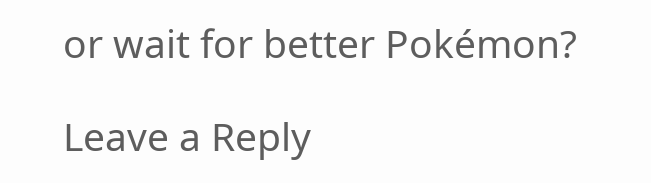or wait for better Pokémon?

Leave a Reply